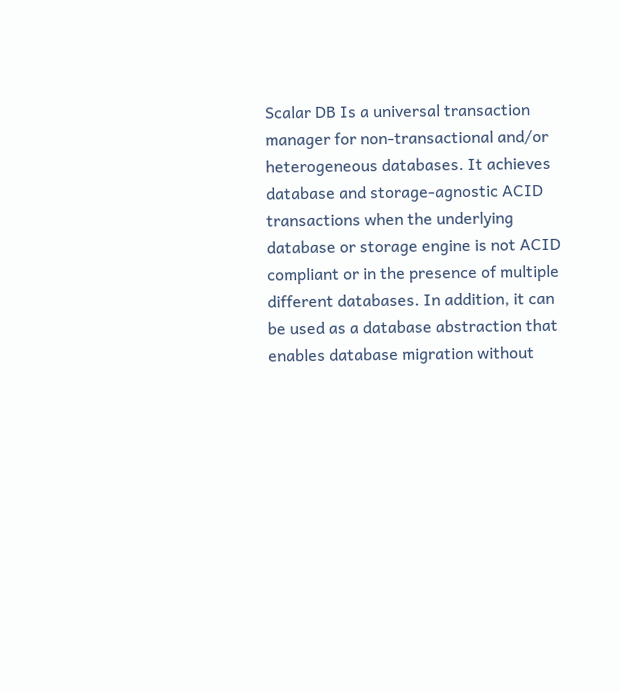Scalar DB Is a universal transaction manager for non-transactional and/or heterogeneous databases. It achieves database and storage-agnostic ACID transactions when the underlying database or storage engine is not ACID compliant or in the presence of multiple different databases. In addition, it can be used as a database abstraction that enables database migration without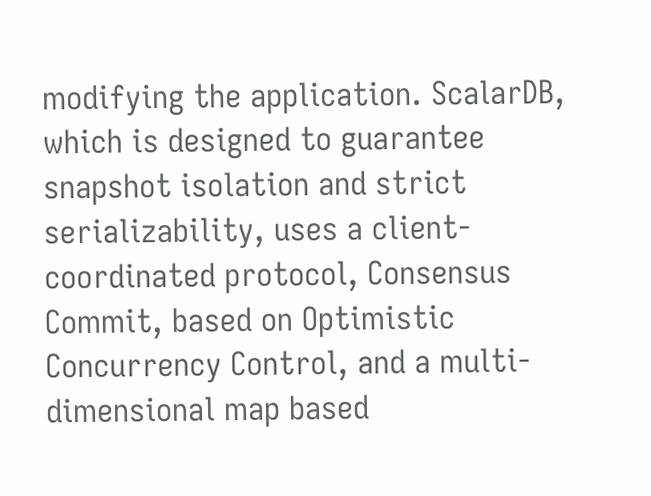modifying the application. ScalarDB, which is designed to guarantee snapshot isolation and strict serializability, uses a client-coordinated protocol, Consensus Commit, based on Optimistic Concurrency Control, and a multi-dimensional map based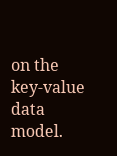on the key-value data model.